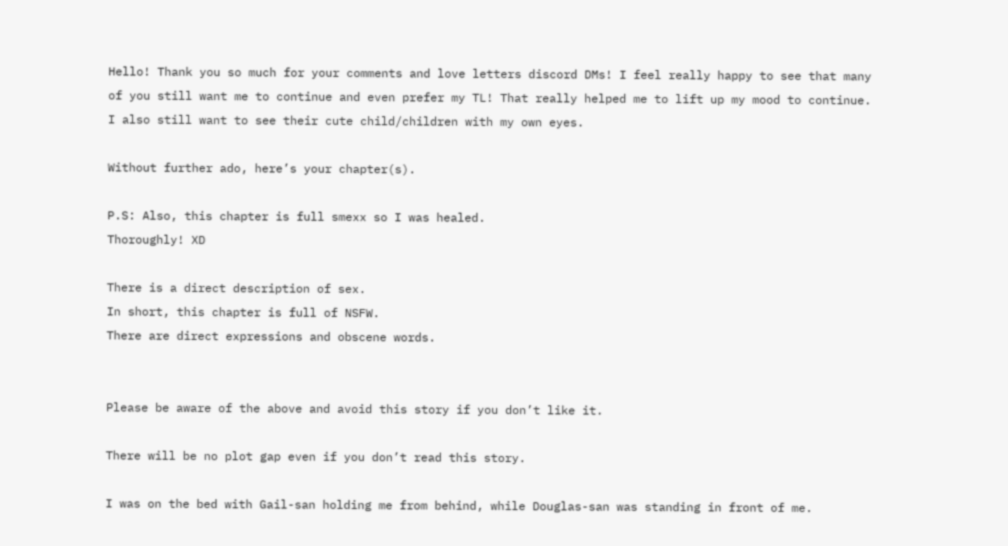Hello! Thank you so much for your comments and love letters discord DMs! I feel really happy to see that many of you still want me to continue and even prefer my TL! That really helped me to lift up my mood to continue.
I also still want to see their cute child/children with my own eyes.

Without further ado, here’s your chapter(s).

P.S: Also, this chapter is full smexx so I was healed.
Thoroughly! XD

There is a direct description of sex.
In short, this chapter is full of NSFW.
There are direct expressions and obscene words.


Please be aware of the above and avoid this story if you don’t like it.

There will be no plot gap even if you don’t read this story.

I was on the bed with Gail-san holding me from behind, while Douglas-san was standing in front of me.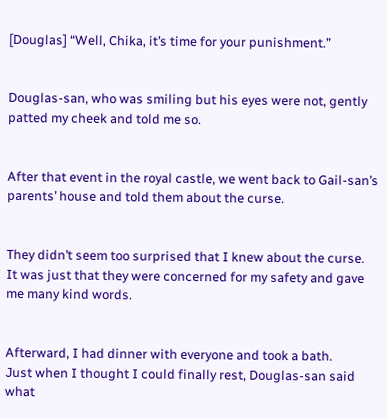[Douglas] “Well, Chika, it’s time for your punishment.”


Douglas-san, who was smiling but his eyes were not, gently patted my cheek and told me so.


After that event in the royal castle, we went back to Gail-san’s parents’ house and told them about the curse.


They didn’t seem too surprised that I knew about the curse.
It was just that they were concerned for my safety and gave me many kind words.


Afterward, I had dinner with everyone and took a bath.
Just when I thought I could finally rest, Douglas-san said what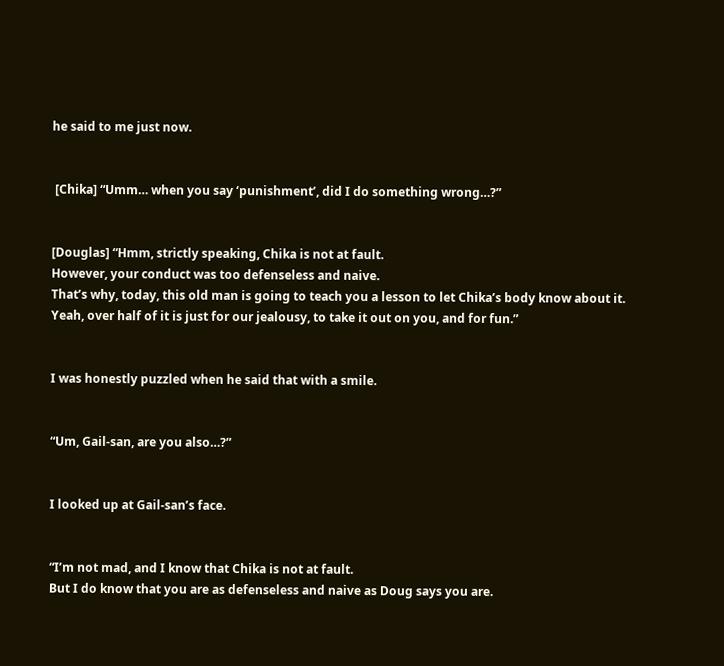he said to me just now.


 [Chika] “Umm… when you say ‘punishment’, did I do something wrong…?”


[Douglas] “Hmm, strictly speaking, Chika is not at fault.
However, your conduct was too defenseless and naive.
That’s why, today, this old man is going to teach you a lesson to let Chika’s body know about it.
Yeah, over half of it is just for our jealousy, to take it out on you, and for fun.”


I was honestly puzzled when he said that with a smile.


“Um, Gail-san, are you also…?”


I looked up at Gail-san’s face.


“I’m not mad, and I know that Chika is not at fault.
But I do know that you are as defenseless and naive as Doug says you are.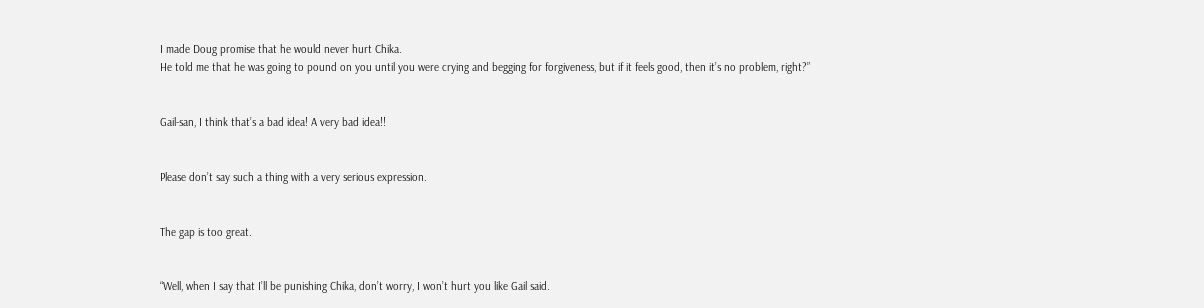I made Doug promise that he would never hurt Chika.
He told me that he was going to pound on you until you were crying and begging for forgiveness, but if it feels good, then it’s no problem, right?”


Gail-san, I think that’s a bad idea! A very bad idea!!


Please don’t say such a thing with a very serious expression.


The gap is too great.


“Well, when I say that I’ll be punishing Chika, don’t worry, I won’t hurt you like Gail said.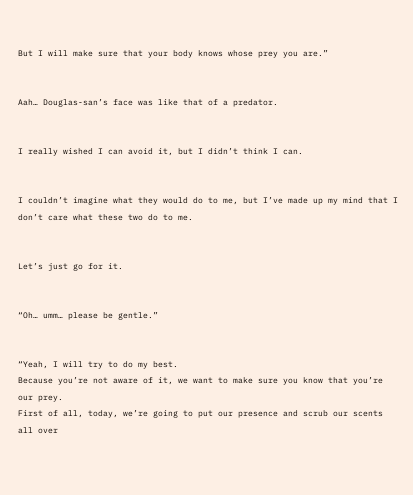But I will make sure that your body knows whose prey you are.”


Aah… Douglas-san’s face was like that of a predator.


I really wished I can avoid it, but I didn’t think I can.


I couldn’t imagine what they would do to me, but I’ve made up my mind that I don’t care what these two do to me.


Let’s just go for it.


“Oh… umm… please be gentle.”


“Yeah, I will try to do my best.
Because you’re not aware of it, we want to make sure you know that you’re our prey.
First of all, today, we’re going to put our presence and scrub our scents all over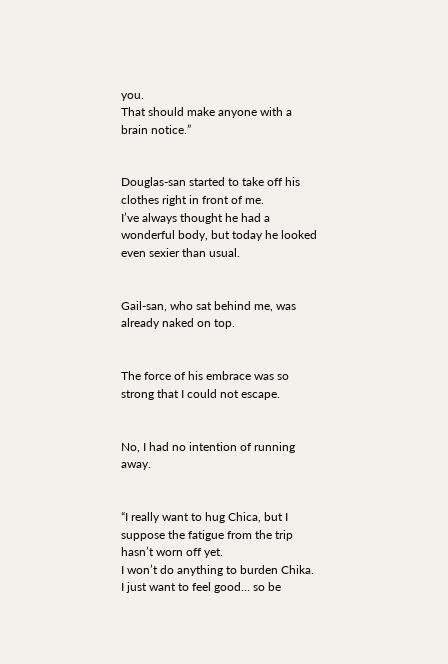you.
That should make anyone with a brain notice.”


Douglas-san started to take off his clothes right in front of me.
I’ve always thought he had a wonderful body, but today he looked even sexier than usual.


Gail-san, who sat behind me, was already naked on top.


The force of his embrace was so strong that I could not escape.


No, I had no intention of running away.


“I really want to hug Chica, but I suppose the fatigue from the trip hasn’t worn off yet.
I won’t do anything to burden Chika.
I just want to feel good… so be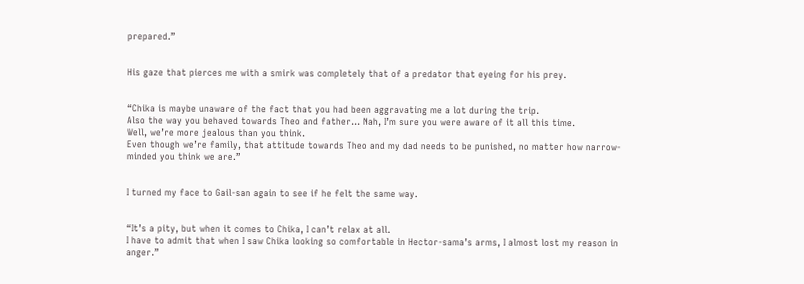prepared.”


His gaze that pierces me with a smirk was completely that of a predator that eyeing for his prey.


“Chika is maybe unaware of the fact that you had been aggravating me a lot during the trip.
Also the way you behaved towards Theo and father… Nah, I’m sure you were aware of it all this time.
Well, we’re more jealous than you think.
Even though we’re family, that attitude towards Theo and my dad needs to be punished, no matter how narrow-minded you think we are.”


I turned my face to Gail-san again to see if he felt the same way.


“It’s a pity, but when it comes to Chika, I can’t relax at all.
I have to admit that when I saw Chika looking so comfortable in Hector-sama’s arms, I almost lost my reason in anger.”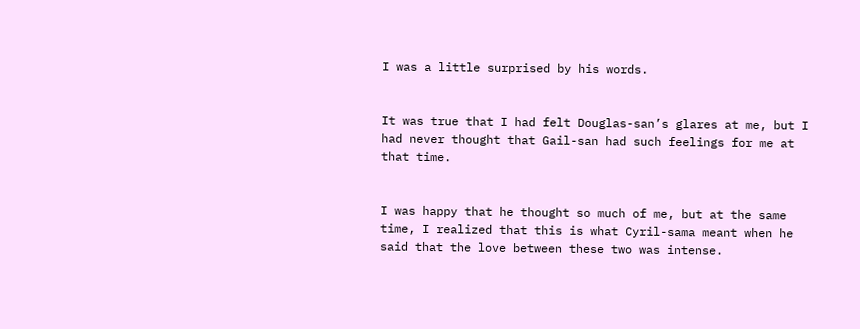I was a little surprised by his words.


It was true that I had felt Douglas-san’s glares at me, but I had never thought that Gail-san had such feelings for me at that time.


I was happy that he thought so much of me, but at the same time, I realized that this is what Cyril-sama meant when he said that the love between these two was intense.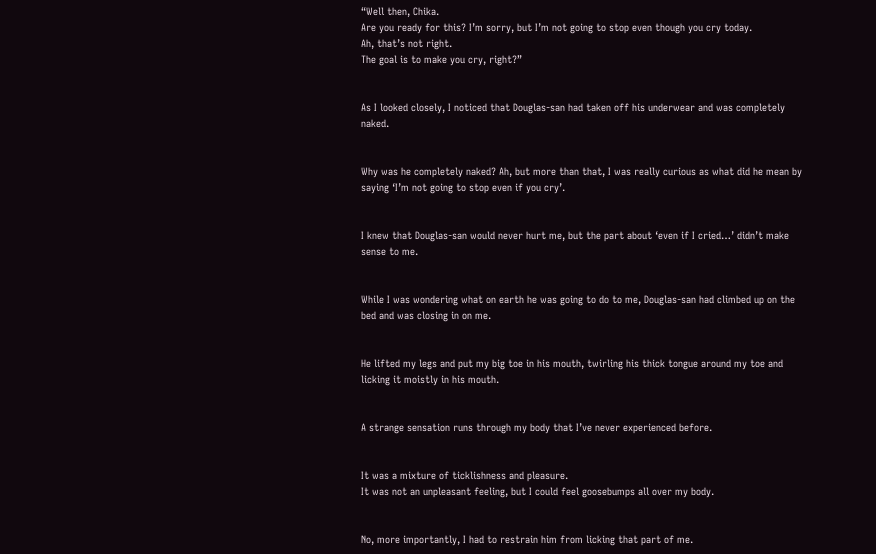“Well then, Chika.
Are you ready for this? I’m sorry, but I’m not going to stop even though you cry today.
Ah, that’s not right.
The goal is to make you cry, right?”


As I looked closely, I noticed that Douglas-san had taken off his underwear and was completely naked.


Why was he completely naked? Ah, but more than that, I was really curious as what did he mean by saying ‘I’m not going to stop even if you cry’.


I knew that Douglas-san would never hurt me, but the part about ‘even if I cried…’ didn’t make sense to me.


While I was wondering what on earth he was going to do to me, Douglas-san had climbed up on the bed and was closing in on me.


He lifted my legs and put my big toe in his mouth, twirling his thick tongue around my toe and licking it moistly in his mouth.


A strange sensation runs through my body that I’ve never experienced before.


It was a mixture of ticklishness and pleasure.
It was not an unpleasant feeling, but I could feel goosebumps all over my body.


No, more importantly, I had to restrain him from licking that part of me.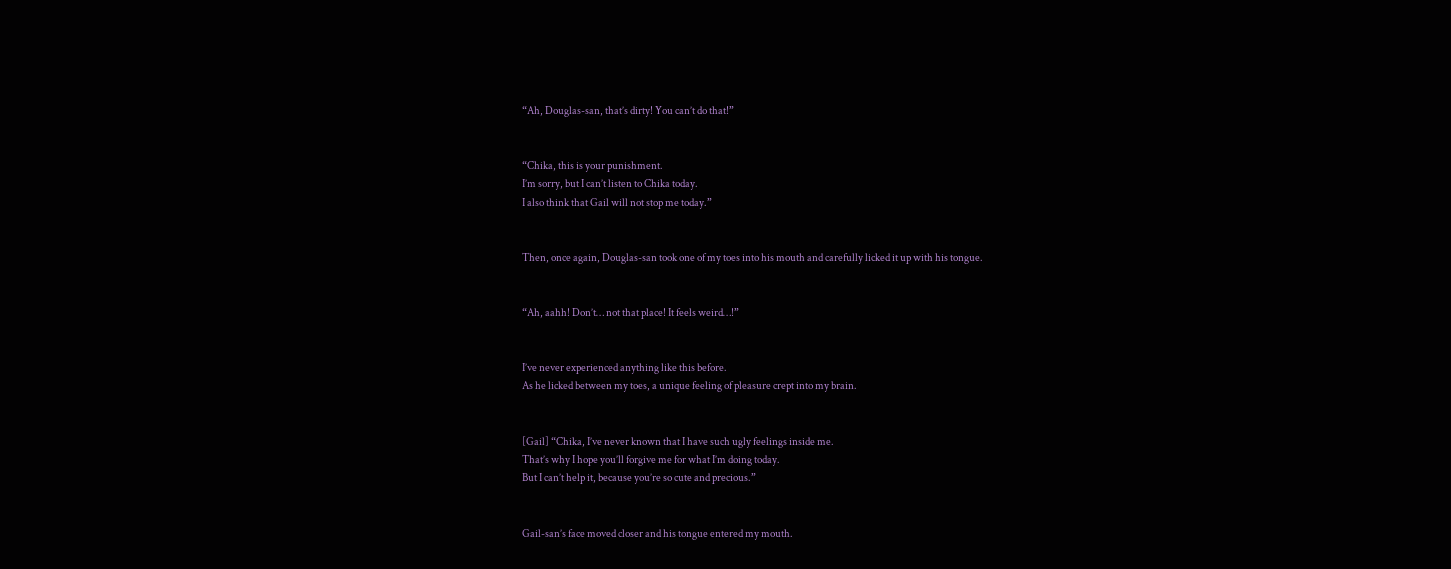“Ah, Douglas-san, that’s dirty! You can’t do that!”


“Chika, this is your punishment.
I’m sorry, but I can’t listen to Chika today.
I also think that Gail will not stop me today.”


Then, once again, Douglas-san took one of my toes into his mouth and carefully licked it up with his tongue.


“Ah, aahh! Don’t… not that place! It feels weird…!”


I’ve never experienced anything like this before.
As he licked between my toes, a unique feeling of pleasure crept into my brain.


[Gail] “Chika, I’ve never known that I have such ugly feelings inside me.
That’s why I hope you’ll forgive me for what I’m doing today.
But I can’t help it, because you’re so cute and precious.”


Gail-san’s face moved closer and his tongue entered my mouth.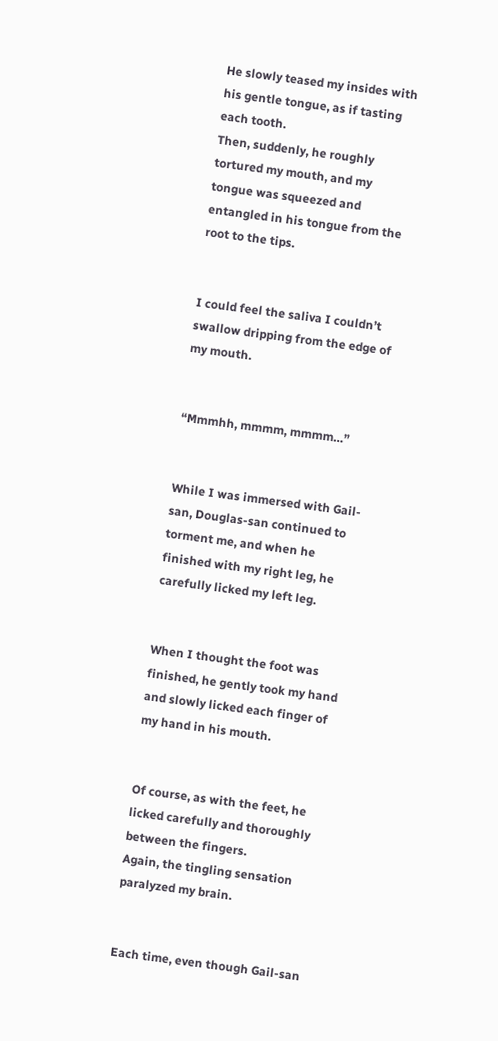He slowly teased my insides with his gentle tongue, as if tasting each tooth.
Then, suddenly, he roughly tortured my mouth, and my tongue was squeezed and entangled in his tongue from the root to the tips.


I could feel the saliva I couldn’t swallow dripping from the edge of my mouth.


“Mmmhh, mmmm, mmmm…”


While I was immersed with Gail-san, Douglas-san continued to torment me, and when he finished with my right leg, he carefully licked my left leg.


When I thought the foot was finished, he gently took my hand and slowly licked each finger of my hand in his mouth.


Of course, as with the feet, he licked carefully and thoroughly between the fingers.
Again, the tingling sensation paralyzed my brain.


Each time, even though Gail-san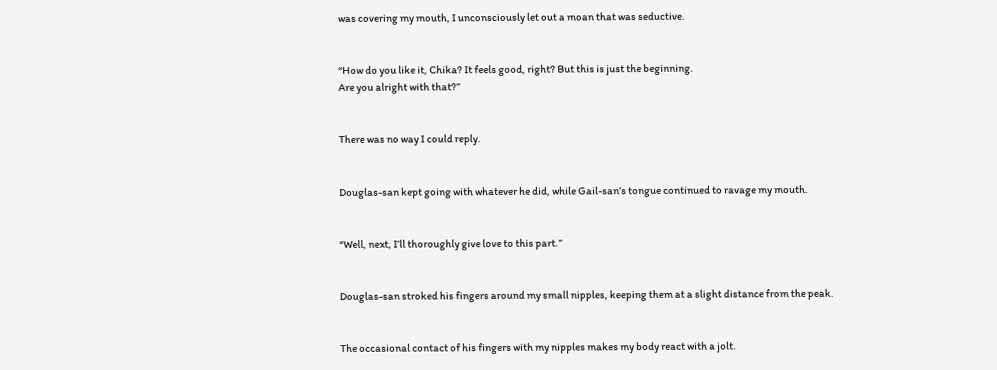was covering my mouth, I unconsciously let out a moan that was seductive.


“How do you like it, Chika? It feels good, right? But this is just the beginning.
Are you alright with that?”


There was no way I could reply.


Douglas-san kept going with whatever he did, while Gail-san’s tongue continued to ravage my mouth.


“Well, next, I’ll thoroughly give love to this part.”


Douglas-san stroked his fingers around my small nipples, keeping them at a slight distance from the peak.


The occasional contact of his fingers with my nipples makes my body react with a jolt.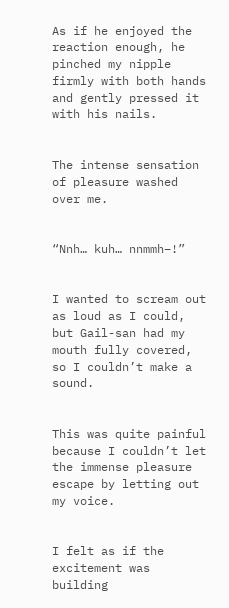As if he enjoyed the reaction enough, he pinched my nipple firmly with both hands and gently pressed it with his nails.


The intense sensation of pleasure washed over me.


“Nnh… kuh… nnmmh–!”


I wanted to scream out as loud as I could, but Gail-san had my mouth fully covered, so I couldn’t make a sound.


This was quite painful because I couldn’t let the immense pleasure escape by letting out my voice.


I felt as if the excitement was building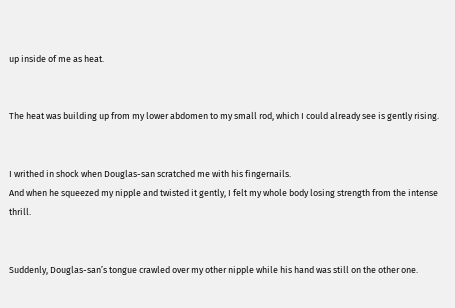up inside of me as heat.


The heat was building up from my lower abdomen to my small rod, which I could already see is gently rising.


I writhed in shock when Douglas-san scratched me with his fingernails.
And when he squeezed my nipple and twisted it gently, I felt my whole body losing strength from the intense thrill.


Suddenly, Douglas-san’s tongue crawled over my other nipple while his hand was still on the other one.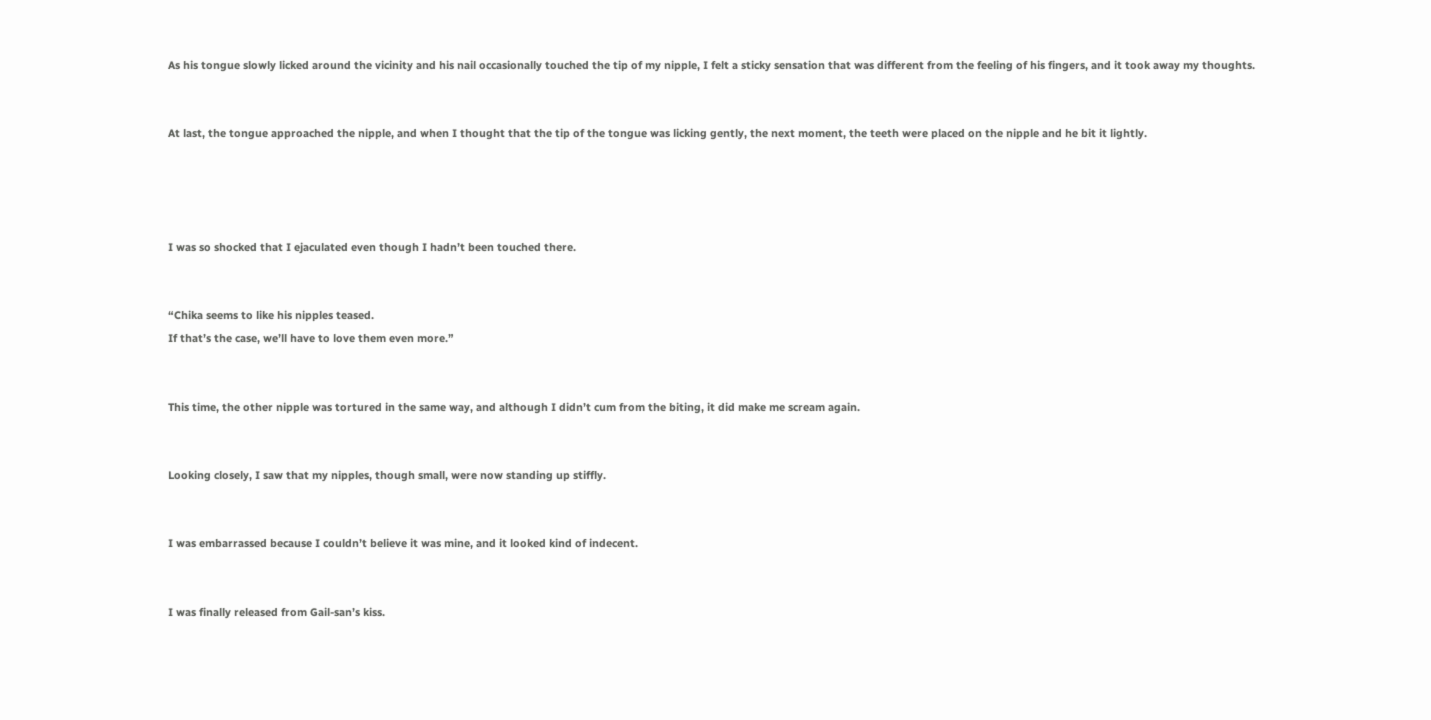As his tongue slowly licked around the vicinity and his nail occasionally touched the tip of my nipple, I felt a sticky sensation that was different from the feeling of his fingers, and it took away my thoughts.


At last, the tongue approached the nipple, and when I thought that the tip of the tongue was licking gently, the next moment, the teeth were placed on the nipple and he bit it lightly.




I was so shocked that I ejaculated even though I hadn’t been touched there.


“Chika seems to like his nipples teased.
If that’s the case, we’ll have to love them even more.”


This time, the other nipple was tortured in the same way, and although I didn’t cum from the biting, it did make me scream again.


Looking closely, I saw that my nipples, though small, were now standing up stiffly.


I was embarrassed because I couldn’t believe it was mine, and it looked kind of indecent.


I was finally released from Gail-san’s kiss.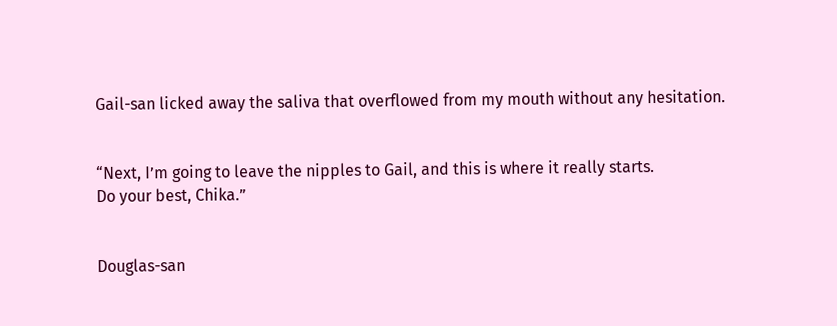Gail-san licked away the saliva that overflowed from my mouth without any hesitation.


“Next, I’m going to leave the nipples to Gail, and this is where it really starts.
Do your best, Chika.”


Douglas-san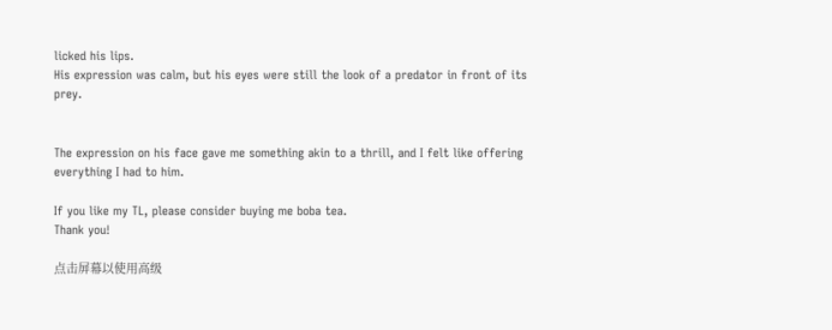licked his lips.
His expression was calm, but his eyes were still the look of a predator in front of its prey.


The expression on his face gave me something akin to a thrill, and I felt like offering everything I had to him.

If you like my TL, please consider buying me boba tea.
Thank you!

点击屏幕以使用高级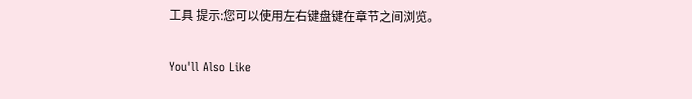工具 提示:您可以使用左右键盘键在章节之间浏览。

You'll Also Like